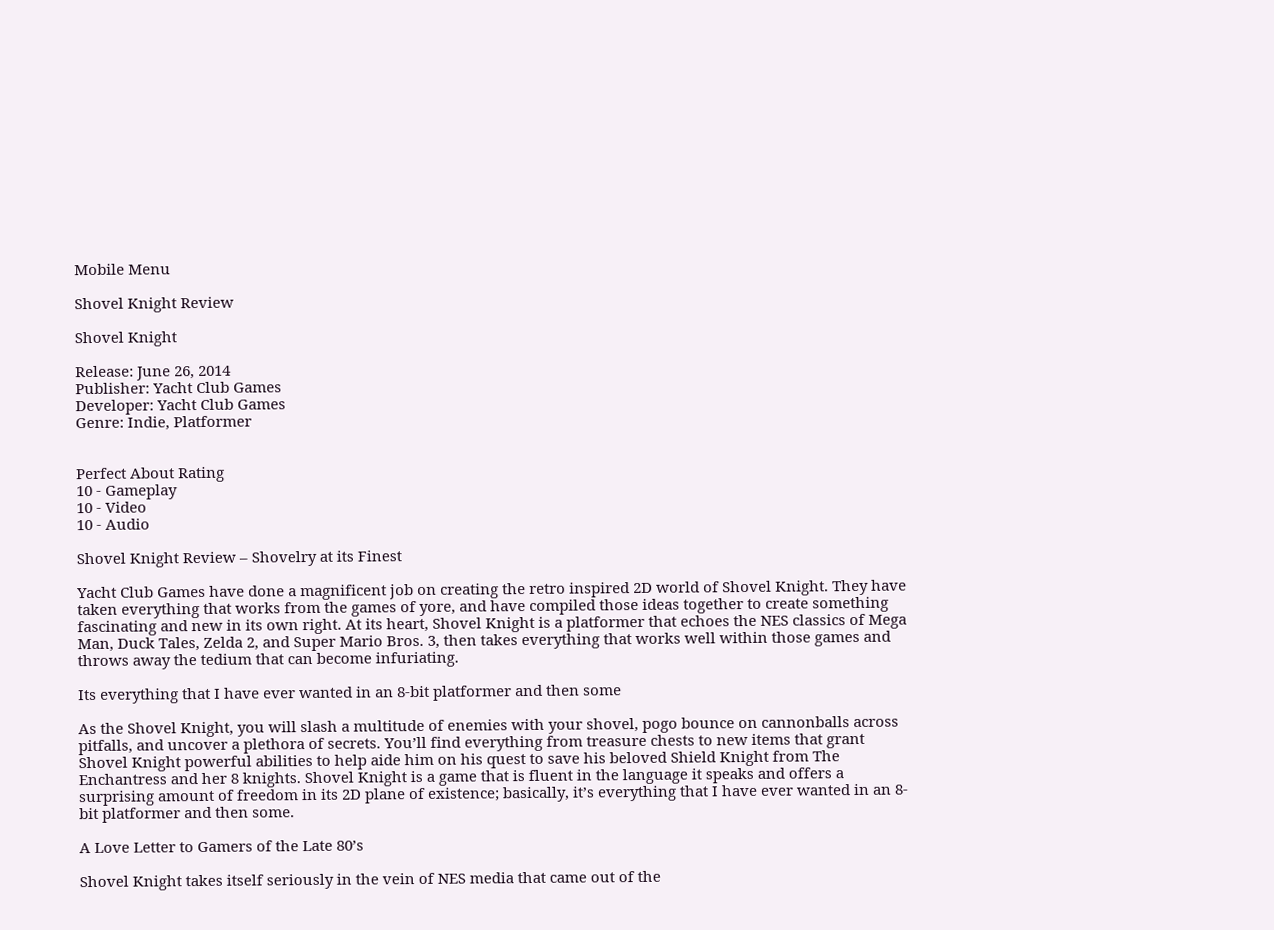Mobile Menu

Shovel Knight Review

Shovel Knight

Release: June 26, 2014
Publisher: Yacht Club Games
Developer: Yacht Club Games
Genre: Indie, Platformer


Perfect About Rating
10 - Gameplay
10 - Video
10 - Audio

Shovel Knight Review – Shovelry at its Finest

Yacht Club Games have done a magnificent job on creating the retro inspired 2D world of Shovel Knight. They have taken everything that works from the games of yore, and have compiled those ideas together to create something fascinating and new in its own right. At its heart, Shovel Knight is a platformer that echoes the NES classics of Mega Man, Duck Tales, Zelda 2, and Super Mario Bros. 3, then takes everything that works well within those games and throws away the tedium that can become infuriating.

Its everything that I have ever wanted in an 8-bit platformer and then some

As the Shovel Knight, you will slash a multitude of enemies with your shovel, pogo bounce on cannonballs across pitfalls, and uncover a plethora of secrets. You’ll find everything from treasure chests to new items that grant Shovel Knight powerful abilities to help aide him on his quest to save his beloved Shield Knight from The Enchantress and her 8 knights. Shovel Knight is a game that is fluent in the language it speaks and offers a surprising amount of freedom in its 2D plane of existence; basically, it’s everything that I have ever wanted in an 8-bit platformer and then some.

A Love Letter to Gamers of the Late 80’s

Shovel Knight takes itself seriously in the vein of NES media that came out of the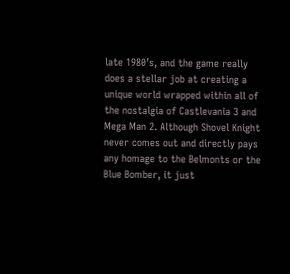late 1980’s, and the game really does a stellar job at creating a unique world wrapped within all of the nostalgia of Castlevania 3 and Mega Man 2. Although Shovel Knight never comes out and directly pays any homage to the Belmonts or the Blue Bomber, it just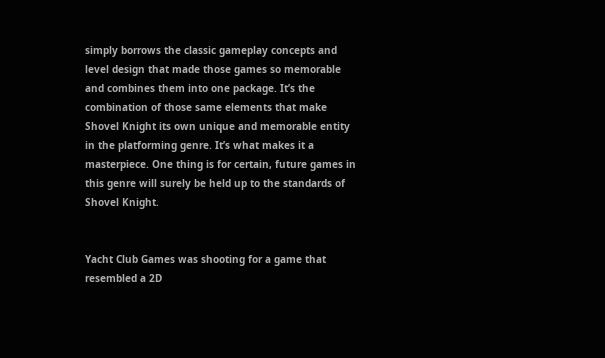simply borrows the classic gameplay concepts and level design that made those games so memorable and combines them into one package. It’s the combination of those same elements that make Shovel Knight its own unique and memorable entity in the platforming genre. It’s what makes it a masterpiece. One thing is for certain, future games in this genre will surely be held up to the standards of Shovel Knight.


Yacht Club Games was shooting for a game that resembled a 2D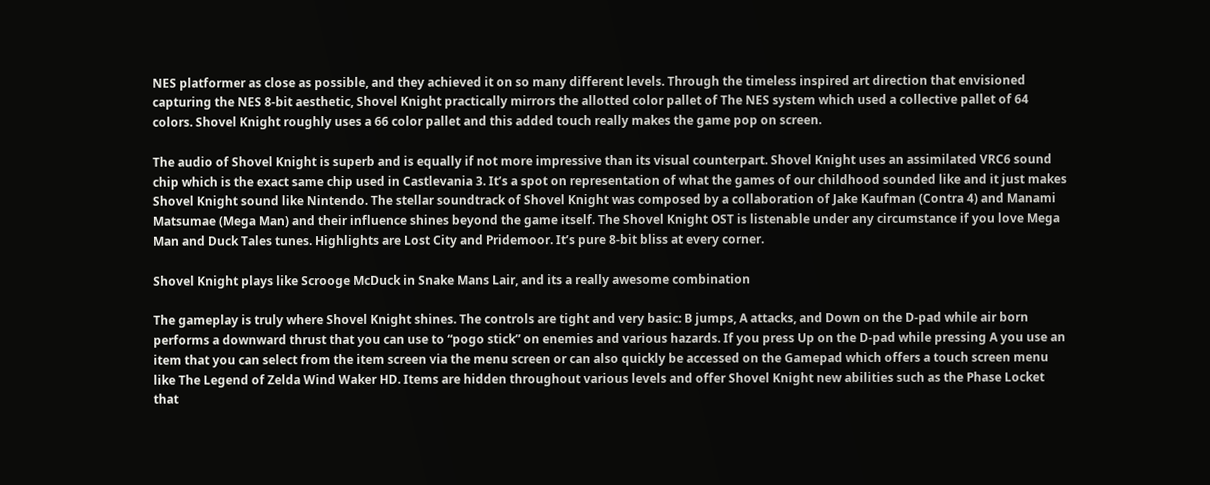NES platformer as close as possible, and they achieved it on so many different levels. Through the timeless inspired art direction that envisioned capturing the NES 8-bit aesthetic, Shovel Knight practically mirrors the allotted color pallet of The NES system which used a collective pallet of 64 colors. Shovel Knight roughly uses a 66 color pallet and this added touch really makes the game pop on screen.

The audio of Shovel Knight is superb and is equally if not more impressive than its visual counterpart. Shovel Knight uses an assimilated VRC6 sound chip which is the exact same chip used in Castlevania 3. It’s a spot on representation of what the games of our childhood sounded like and it just makes Shovel Knight sound like Nintendo. The stellar soundtrack of Shovel Knight was composed by a collaboration of Jake Kaufman (Contra 4) and Manami Matsumae (Mega Man) and their influence shines beyond the game itself. The Shovel Knight OST is listenable under any circumstance if you love Mega Man and Duck Tales tunes. Highlights are Lost City and Pridemoor. It’s pure 8-bit bliss at every corner.

Shovel Knight plays like Scrooge McDuck in Snake Mans Lair, and its a really awesome combination

The gameplay is truly where Shovel Knight shines. The controls are tight and very basic: B jumps, A attacks, and Down on the D-pad while air born performs a downward thrust that you can use to “pogo stick” on enemies and various hazards. If you press Up on the D-pad while pressing A you use an item that you can select from the item screen via the menu screen or can also quickly be accessed on the Gamepad which offers a touch screen menu like The Legend of Zelda Wind Waker HD. Items are hidden throughout various levels and offer Shovel Knight new abilities such as the Phase Locket that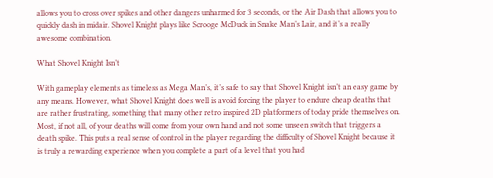allows you to cross over spikes and other dangers unharmed for 3 seconds, or the Air Dash that allows you to quickly dash in midair. Shovel Knight plays like Scrooge McDuck in Snake Man’s Lair, and it’s a really awesome combination.

What Shovel Knight Isn’t

With gameplay elements as timeless as Mega Man’s, it’s safe to say that Shovel Knight isn’t an easy game by any means. However, what Shovel Knight does well is avoid forcing the player to endure cheap deaths that are rather frustrating, something that many other retro inspired 2D platformers of today pride themselves on. Most, if not all, of your deaths will come from your own hand and not some unseen switch that triggers a death spike. This puts a real sense of control in the player regarding the difficulty of Shovel Knight because it is truly a rewarding experience when you complete a part of a level that you had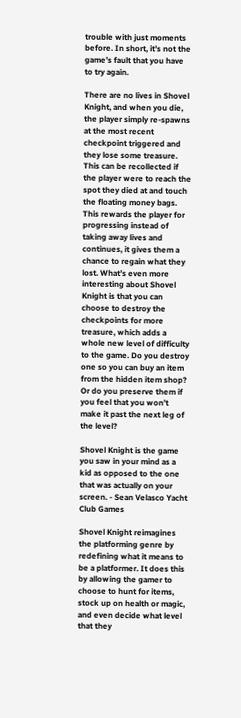trouble with just moments before. In short, it’s not the game’s fault that you have to try again.

There are no lives in Shovel Knight, and when you die, the player simply re-spawns at the most recent checkpoint triggered and they lose some treasure. This can be recollected if the player were to reach the spot they died at and touch the floating money bags. This rewards the player for progressing instead of taking away lives and continues, it gives them a chance to regain what they lost. What’s even more interesting about Shovel Knight is that you can choose to destroy the checkpoints for more treasure, which adds a whole new level of difficulty to the game. Do you destroy one so you can buy an item from the hidden item shop? Or do you preserve them if you feel that you won’t make it past the next leg of the level?

Shovel Knight is the game you saw in your mind as a kid as opposed to the one that was actually on your screen. - Sean Velasco Yacht Club Games

Shovel Knight reimagines the platforming genre by redefining what it means to be a platformer. It does this by allowing the gamer to choose to hunt for items, stock up on health or magic, and even decide what level that they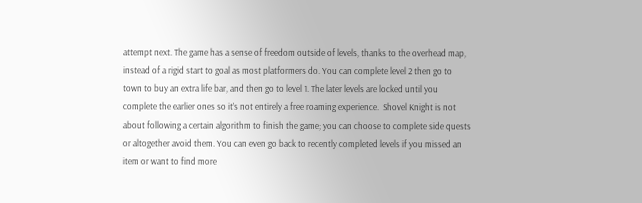attempt next. The game has a sense of freedom outside of levels, thanks to the overhead map, instead of a rigid start to goal as most platformers do. You can complete level 2 then go to town to buy an extra life bar, and then go to level 1. The later levels are locked until you complete the earlier ones so it’s not entirely a free roaming experience.  Shovel Knight is not about following a certain algorithm to finish the game; you can choose to complete side quests or altogether avoid them. You can even go back to recently completed levels if you missed an item or want to find more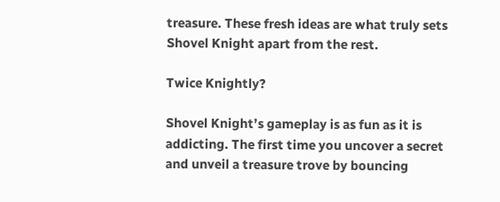treasure. These fresh ideas are what truly sets Shovel Knight apart from the rest.

Twice Knightly?

Shovel Knight’s gameplay is as fun as it is addicting. The first time you uncover a secret and unveil a treasure trove by bouncing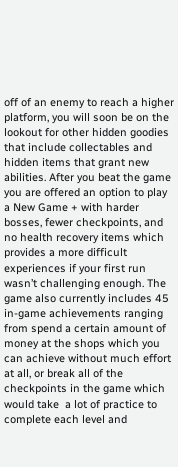off of an enemy to reach a higher platform, you will soon be on the lookout for other hidden goodies that include collectables and hidden items that grant new abilities. After you beat the game you are offered an option to play a New Game + with harder bosses, fewer checkpoints, and no health recovery items which provides a more difficult experiences if your first run wasn’t challenging enough. The game also currently includes 45 in-game achievements ranging from spend a certain amount of money at the shops which you can achieve without much effort at all, or break all of the checkpoints in the game which would take  a lot of practice to complete each level and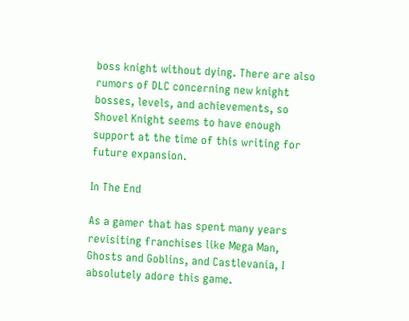boss knight without dying. There are also rumors of DLC concerning new knight bosses, levels, and achievements, so Shovel Knight seems to have enough support at the time of this writing for future expansion.

In The End

As a gamer that has spent many years revisiting franchises like Mega Man, Ghosts and Goblins, and Castlevania, I absolutely adore this game.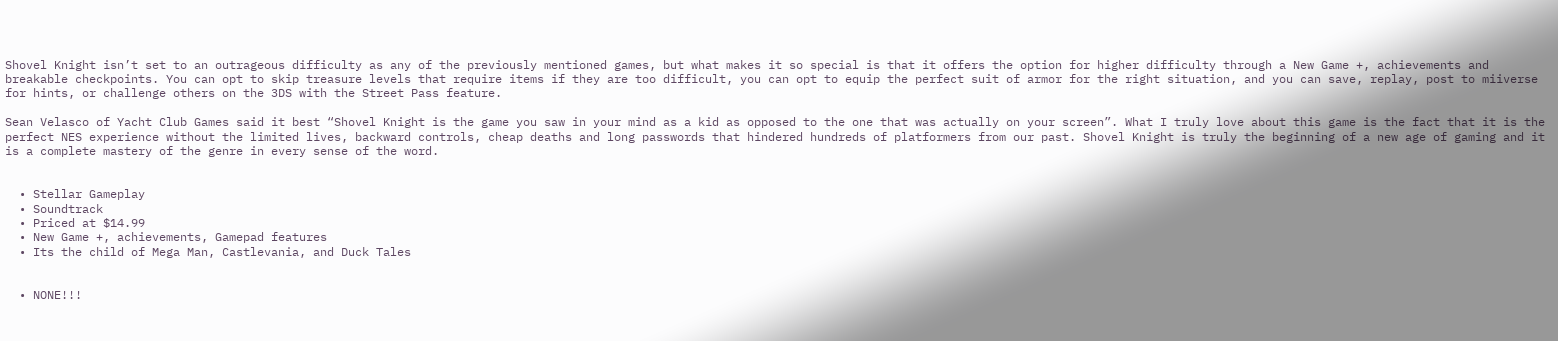Shovel Knight isn’t set to an outrageous difficulty as any of the previously mentioned games, but what makes it so special is that it offers the option for higher difficulty through a New Game +, achievements and breakable checkpoints. You can opt to skip treasure levels that require items if they are too difficult, you can opt to equip the perfect suit of armor for the right situation, and you can save, replay, post to miiverse for hints, or challenge others on the 3DS with the Street Pass feature.

Sean Velasco of Yacht Club Games said it best “Shovel Knight is the game you saw in your mind as a kid as opposed to the one that was actually on your screen”. What I truly love about this game is the fact that it is the perfect NES experience without the limited lives, backward controls, cheap deaths and long passwords that hindered hundreds of platformers from our past. Shovel Knight is truly the beginning of a new age of gaming and it is a complete mastery of the genre in every sense of the word.


  • Stellar Gameplay
  • Soundtrack
  • Priced at $14.99
  • New Game +, achievements, Gamepad features
  • Its the child of Mega Man, Castlevania, and Duck Tales


  • NONE!!!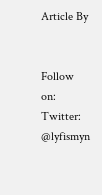Article By


Follow on:
Twitter: @lyfismyn